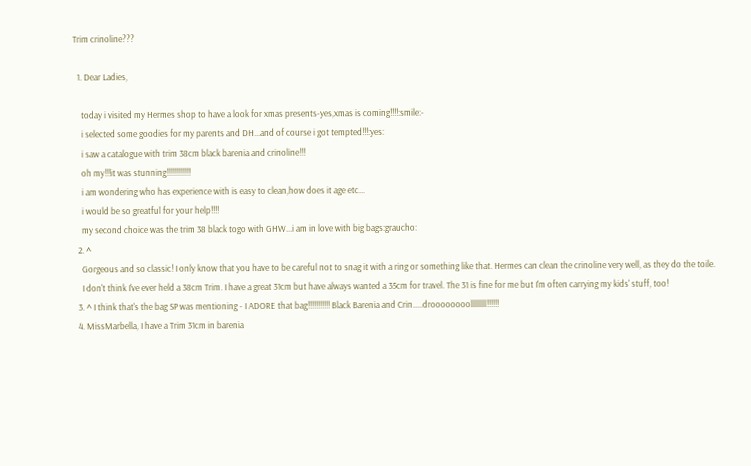Trim crinoline???

  1. Dear Ladies,

    today i visited my Hermes shop to have a look for xmas presents-yes,xmas is coming!!!!:smile:-
    i selected some goodies for my parents and DH...and of course i got tempted!!!:yes:
    i saw a catalogue with trim 38cm black barenia and crinoline!!!
    oh my!!!it was stunning!!!!!!!!!!!!
    i am wondering who has experience with is easy to clean,how does it age etc...
    i would be so greatful for your help!!!!
    my second choice was the trim 38 black togo with GHW...i am in love with big bags:graucho:
  2. ^
    Gorgeous and so classic! I only know that you have to be careful not to snag it with a ring or something like that. Hermes can clean the crinoline very well, as they do the toile.
    I don't think I've ever held a 38cm Trim. I have a great 31cm but have always wanted a 35cm for travel. The 31 is fine for me but I'm often carrying my kids' stuff, too!
  3. ^ I think that's the bag SP was mentioning - I ADORE that bag!!!!!!!!!!! Black Barenia and Crin.....droooooooollllllll!!!!!!
  4. MissMarbella, I have a Trim 31cm in barenia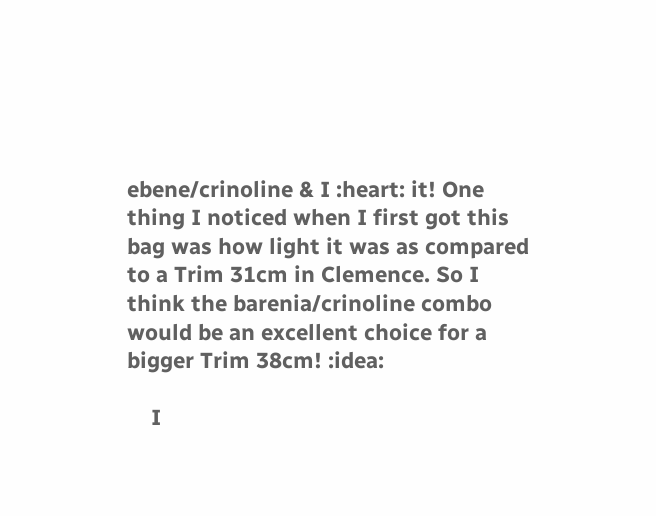ebene/crinoline & I :heart: it! One thing I noticed when I first got this bag was how light it was as compared to a Trim 31cm in Clemence. So I think the barenia/crinoline combo would be an excellent choice for a bigger Trim 38cm! :idea:

    I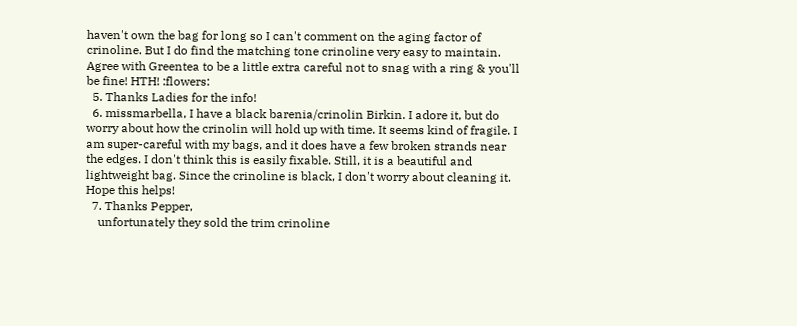haven't own the bag for long so I can't comment on the aging factor of crinoline. But I do find the matching tone crinoline very easy to maintain. Agree with Greentea to be a little extra careful not to snag with a ring & you'll be fine! HTH! :flowers:
  5. Thanks Ladies for the info!
  6. missmarbella, I have a black barenia/crinolin Birkin. I adore it, but do worry about how the crinolin will hold up with time. It seems kind of fragile. I am super-careful with my bags, and it does have a few broken strands near the edges. I don't think this is easily fixable. Still, it is a beautiful and lightweight bag. Since the crinoline is black, I don't worry about cleaning it. Hope this helps!
  7. Thanks Pepper,
    unfortunately they sold the trim crinoline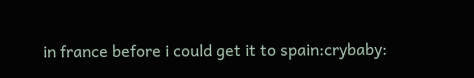in france before i could get it to spain:crybaby: